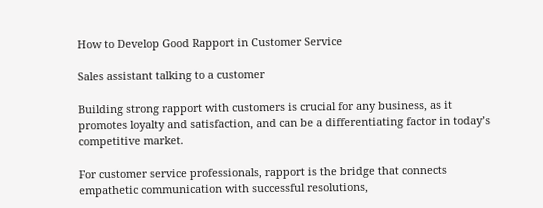How to Develop Good Rapport in Customer Service

Sales assistant talking to a customer

Building strong rapport with customers is crucial for any business, as it promotes loyalty and satisfaction, and can be a differentiating factor in today’s competitive market.

For customer service professionals, rapport is the bridge that connects empathetic communication with successful resolutions,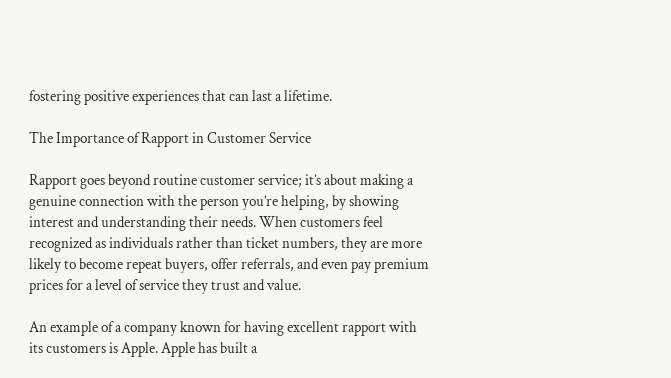fostering positive experiences that can last a lifetime.

The Importance of Rapport in Customer Service

Rapport goes beyond routine customer service; it’s about making a genuine connection with the person you’re helping, by showing interest and understanding their needs. When customers feel recognized as individuals rather than ticket numbers, they are more likely to become repeat buyers, offer referrals, and even pay premium prices for a level of service they trust and value.

An example of a company known for having excellent rapport with its customers is Apple. Apple has built a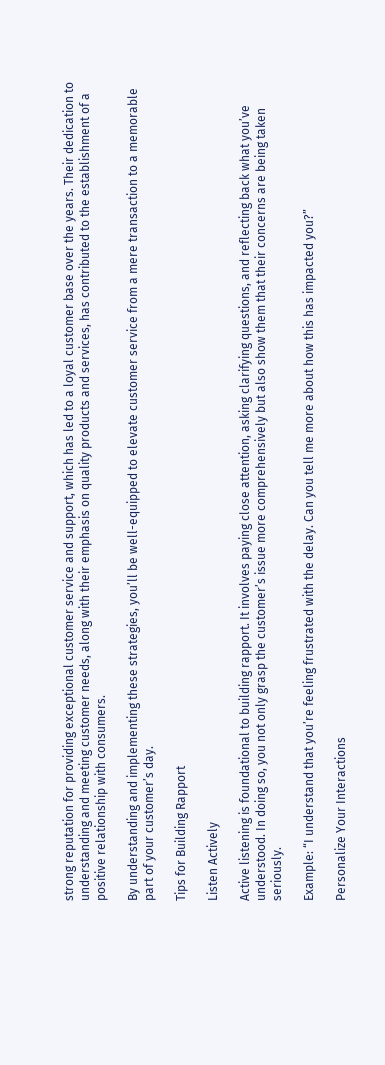strong reputation for providing exceptional customer service and support, which has led to a loyal customer base over the years. Their dedication to understanding and meeting customer needs, along with their emphasis on quality products and services, has contributed to the establishment of a positive relationship with consumers.

By understanding and implementing these strategies, you’ll be well-equipped to elevate customer service from a mere transaction to a memorable part of your customer’s day.

Tips for Building Rapport

Listen Actively

Active listening is foundational to building rapport. It involves paying close attention, asking clarifying questions, and reflecting back what you’ve understood. In doing so, you not only grasp the customer’s issue more comprehensively but also show them that their concerns are being taken seriously.

Example: “I understand that you’re feeling frustrated with the delay. Can you tell me more about how this has impacted you?”

Personalize Your Interactions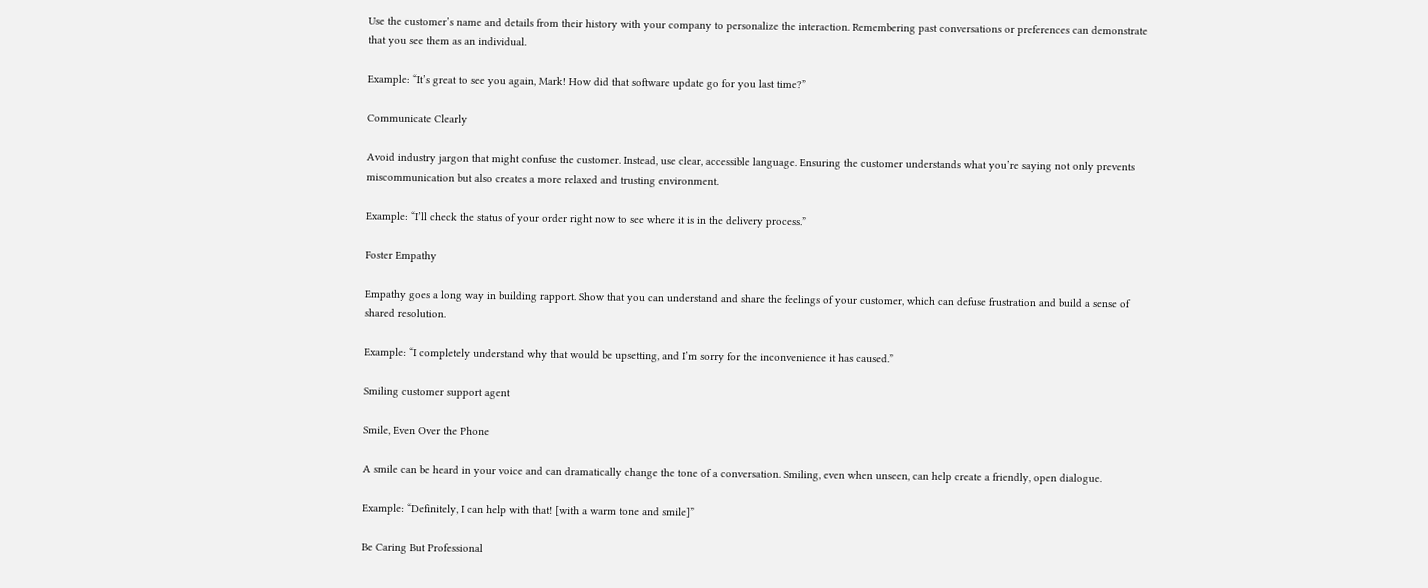Use the customer’s name and details from their history with your company to personalize the interaction. Remembering past conversations or preferences can demonstrate that you see them as an individual.

Example: “It’s great to see you again, Mark! How did that software update go for you last time?”

Communicate Clearly

Avoid industry jargon that might confuse the customer. Instead, use clear, accessible language. Ensuring the customer understands what you’re saying not only prevents miscommunication but also creates a more relaxed and trusting environment.

Example: “I’ll check the status of your order right now to see where it is in the delivery process.”

Foster Empathy

Empathy goes a long way in building rapport. Show that you can understand and share the feelings of your customer, which can defuse frustration and build a sense of shared resolution.

Example: “I completely understand why that would be upsetting, and I’m sorry for the inconvenience it has caused.”

Smiling customer support agent

Smile, Even Over the Phone

A smile can be heard in your voice and can dramatically change the tone of a conversation. Smiling, even when unseen, can help create a friendly, open dialogue.

Example: “Definitely, I can help with that! [with a warm tone and smile]”

Be Caring But Professional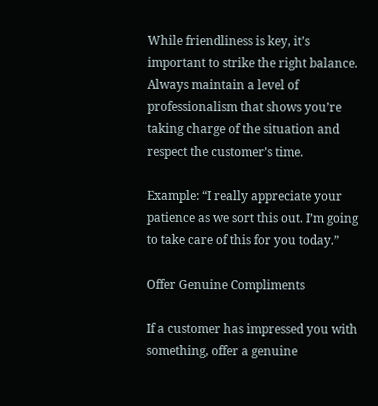While friendliness is key, it’s important to strike the right balance. Always maintain a level of professionalism that shows you’re taking charge of the situation and respect the customer’s time.

Example: “I really appreciate your patience as we sort this out. I’m going to take care of this for you today.”

Offer Genuine Compliments

If a customer has impressed you with something, offer a genuine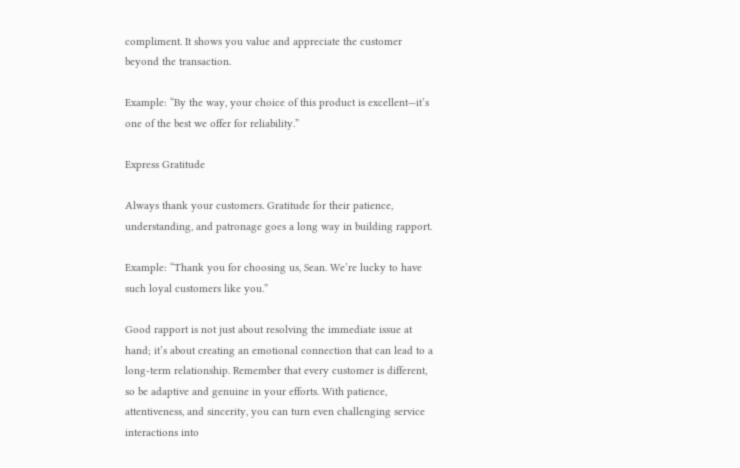compliment. It shows you value and appreciate the customer beyond the transaction.

Example: “By the way, your choice of this product is excellent—it’s one of the best we offer for reliability.”

Express Gratitude

Always thank your customers. Gratitude for their patience, understanding, and patronage goes a long way in building rapport.

Example: “Thank you for choosing us, Sean. We’re lucky to have such loyal customers like you.”

Good rapport is not just about resolving the immediate issue at hand; it’s about creating an emotional connection that can lead to a long-term relationship. Remember that every customer is different, so be adaptive and genuine in your efforts. With patience, attentiveness, and sincerity, you can turn even challenging service interactions into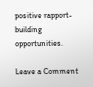positive rapport-building opportunities.

Leave a Comment